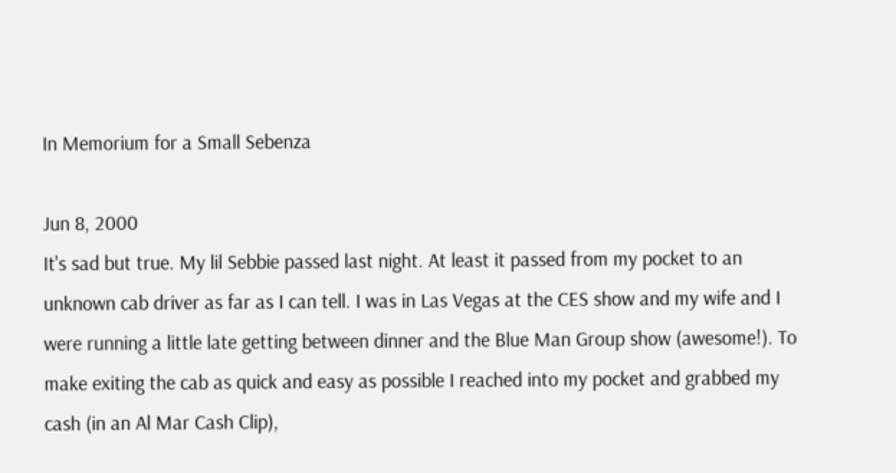In Memorium for a Small Sebenza

Jun 8, 2000
It's sad but true. My lil Sebbie passed last night. At least it passed from my pocket to an unknown cab driver as far as I can tell. I was in Las Vegas at the CES show and my wife and I were running a little late getting between dinner and the Blue Man Group show (awesome!). To make exiting the cab as quick and easy as possible I reached into my pocket and grabbed my cash (in an Al Mar Cash Clip),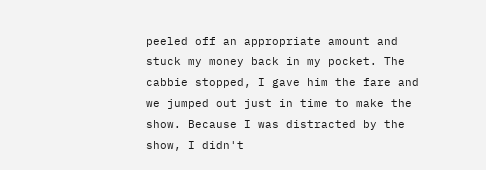peeled off an appropriate amount and stuck my money back in my pocket. The cabbie stopped, I gave him the fare and we jumped out just in time to make the show. Because I was distracted by the show, I didn't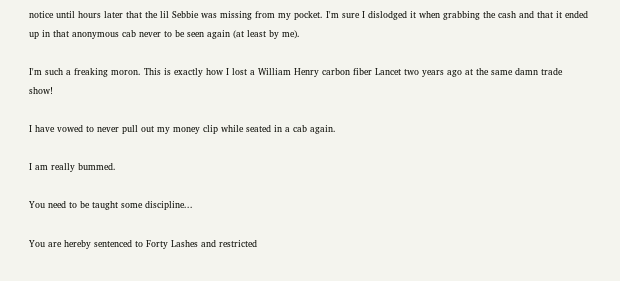notice until hours later that the lil Sebbie was missing from my pocket. I'm sure I dislodged it when grabbing the cash and that it ended up in that anonymous cab never to be seen again (at least by me).

I'm such a freaking moron. This is exactly how I lost a William Henry carbon fiber Lancet two years ago at the same damn trade show!

I have vowed to never pull out my money clip while seated in a cab again.

I am really bummed.

You need to be taught some discipline...

You are hereby sentenced to Forty Lashes and restricted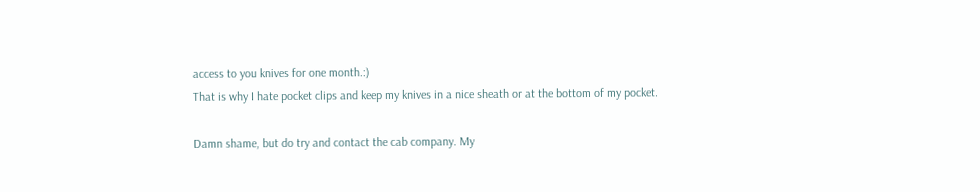access to you knives for one month.:)
That is why I hate pocket clips and keep my knives in a nice sheath or at the bottom of my pocket.

Damn shame, but do try and contact the cab company. My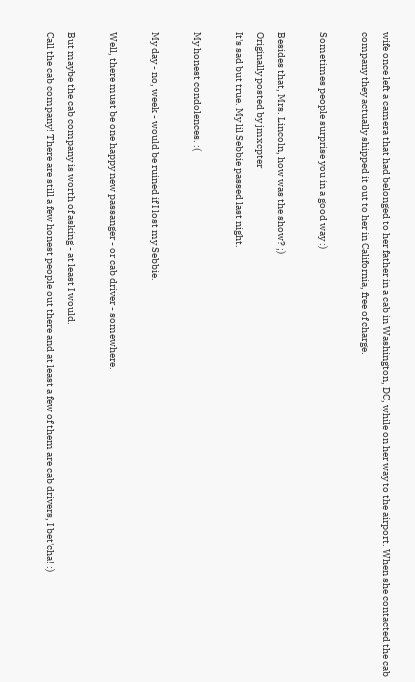wife once left a camera that had belonged to her father in a cab in Washington, DC, while on her way to the airport. When she contacted the cab company they actually shipped it out to her in California, free of charge.

Sometimes people surprise you in a good way :)

Besides that, Mrs. Lincoln, how was the show? ;)
Originally posted by jmxcpter
It's sad but true. My lil Sebbie passed last night.

My honest condolences. :(

My day - no, week - would be ruined if I lost my Sebbie.

Well, there must be one happy new passanger - or cab driver - somewhere.

But maybe the cab company is worth of asking - at least I would.
Call the cab company! There are still a few honest people out there and at least a few of them are cab drivers, I bet'cha! :)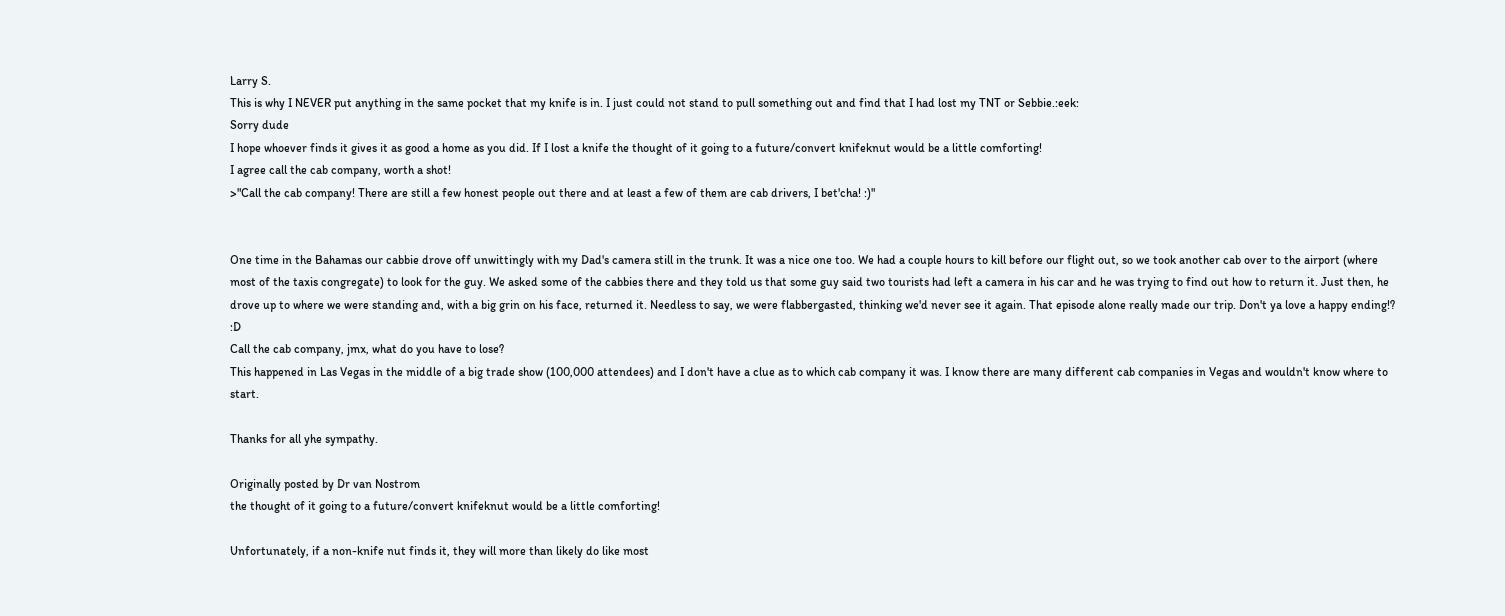Larry S.
This is why I NEVER put anything in the same pocket that my knife is in. I just could not stand to pull something out and find that I had lost my TNT or Sebbie.:eek:
Sorry dude
I hope whoever finds it gives it as good a home as you did. If I lost a knife the thought of it going to a future/convert knifeknut would be a little comforting!
I agree call the cab company, worth a shot!
>"Call the cab company! There are still a few honest people out there and at least a few of them are cab drivers, I bet'cha! :)"


One time in the Bahamas our cabbie drove off unwittingly with my Dad's camera still in the trunk. It was a nice one too. We had a couple hours to kill before our flight out, so we took another cab over to the airport (where most of the taxis congregate) to look for the guy. We asked some of the cabbies there and they told us that some guy said two tourists had left a camera in his car and he was trying to find out how to return it. Just then, he drove up to where we were standing and, with a big grin on his face, returned it. Needless to say, we were flabbergasted, thinking we'd never see it again. That episode alone really made our trip. Don't ya love a happy ending!? :D
Call the cab company, jmx, what do you have to lose?
This happened in Las Vegas in the middle of a big trade show (100,000 attendees) and I don't have a clue as to which cab company it was. I know there are many different cab companies in Vegas and wouldn't know where to start.

Thanks for all yhe sympathy.

Originally posted by Dr van Nostrom
the thought of it going to a future/convert knifeknut would be a little comforting!

Unfortunately, if a non-knife nut finds it, they will more than likely do like most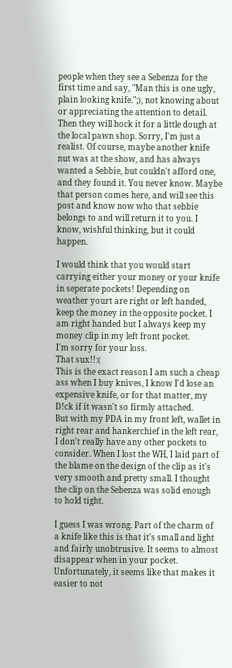people when they see a Sebenza for the first time and say, "Man this is one ugly, plain looking knife.";), not knowing about or appreciating the attention to detail. Then they will hock it for a little dough at the local pawn shop. Sorry, I'm just a realist. Of course, maybe another knife nut was at the show, and has always wanted a Sebbie, but couldn't afford one, and they found it. You never know. Maybe that person comes here, and will see this post and know now who that sebbie belongs to and will return it to you. I know, wishful thinking, but it could happen.

I would think that you would start carrying either your money or your knife in seperate pockets! Depending on weather yourt are right or left handed, keep the money in the opposite pocket. I am right handed but I always keep my money clip in my left front pocket.
I'm sorry for your loss.
That sux!!:(
This is the exact reason I am such a cheap ass when I buy knives, I know I'd lose an expensive knife, or for that matter, my D!ck if it wasn't so firmly attached.
But with my PDA in my front left, wallet in right rear and hankerchief in the left rear, I don't really have any other pockets to consider. When I lost the WH, I laid part of the blame on the design of the clip as it's very smooth and pretty small. I thought the clip on the Sebenza was solid enough to hold tight.

I guess I was wrong. Part of the charm of a knife like this is that it's small and light and fairly unobtrusive. It seems to almost disappear when in your pocket. Unfortunately, it seems like that makes it easier to not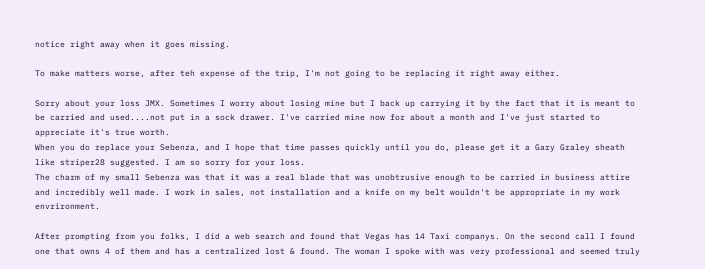notice right away when it goes missing.

To make matters worse, after teh expense of the trip, I'm not going to be replacing it right away either.

Sorry about your loss JMX. Sometimes I worry about losing mine but I back up carrying it by the fact that it is meant to be carried and used....not put in a sock drawer. I've carried mine now for about a month and I've just started to appreciate it's true worth.
When you do replace your Sebenza, and I hope that time passes quickly until you do, please get it a Gary Graley sheath like striper28 suggested. I am so sorry for your loss.
The charm of my small Sebenza was that it was a real blade that was unobtrusive enough to be carried in business attire and incredibly well made. I work in sales, not installation and a knife on my belt wouldn't be appropriate in my work envrironment.

After prompting from you folks, I did a web search and found that Vegas has 14 Taxi companys. On the second call I found one that owns 4 of them and has a centralized lost & found. The woman I spoke with was very professional and seemed truly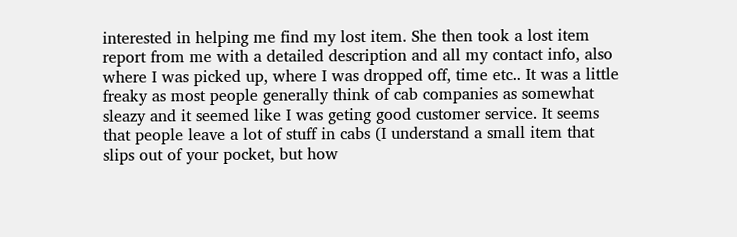interested in helping me find my lost item. She then took a lost item report from me with a detailed description and all my contact info, also where I was picked up, where I was dropped off, time etc.. It was a little freaky as most people generally think of cab companies as somewhat sleazy and it seemed like I was geting good customer service. It seems that people leave a lot of stuff in cabs (I understand a small item that slips out of your pocket, but how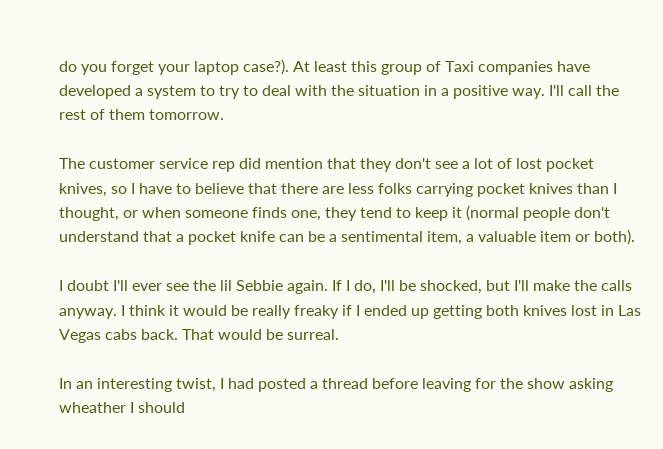do you forget your laptop case?). At least this group of Taxi companies have developed a system to try to deal with the situation in a positive way. I'll call the rest of them tomorrow.

The customer service rep did mention that they don't see a lot of lost pocket knives, so I have to believe that there are less folks carrying pocket knives than I thought, or when someone finds one, they tend to keep it (normal people don't understand that a pocket knife can be a sentimental item, a valuable item or both).

I doubt I'll ever see the lil Sebbie again. If I do, I'll be shocked, but I'll make the calls anyway. I think it would be really freaky if I ended up getting both knives lost in Las Vegas cabs back. That would be surreal.

In an interesting twist, I had posted a thread before leaving for the show asking wheather I should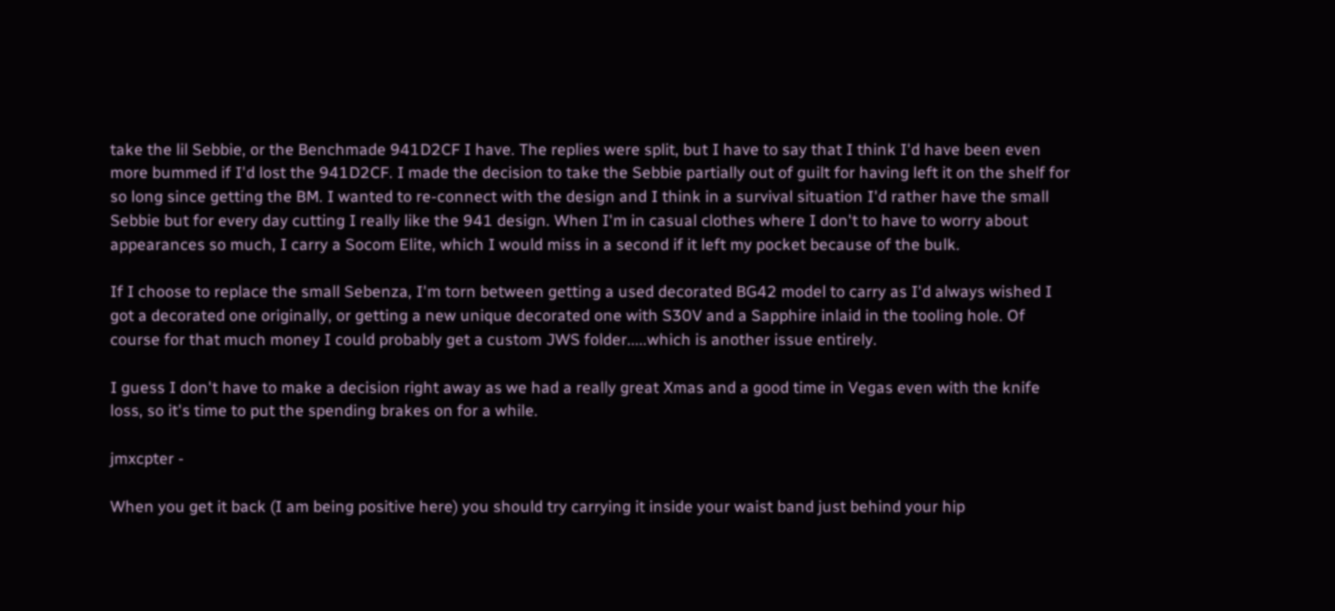take the lil Sebbie, or the Benchmade 941D2CF I have. The replies were split, but I have to say that I think I'd have been even more bummed if I'd lost the 941D2CF. I made the decision to take the Sebbie partially out of guilt for having left it on the shelf for so long since getting the BM. I wanted to re-connect with the design and I think in a survival situation I'd rather have the small Sebbie but for every day cutting I really like the 941 design. When I'm in casual clothes where I don't to have to worry about appearances so much, I carry a Socom Elite, which I would miss in a second if it left my pocket because of the bulk.

If I choose to replace the small Sebenza, I'm torn between getting a used decorated BG42 model to carry as I'd always wished I got a decorated one originally, or getting a new unique decorated one with S30V and a Sapphire inlaid in the tooling hole. Of course for that much money I could probably get a custom JWS folder.....which is another issue entirely.

I guess I don't have to make a decision right away as we had a really great Xmas and a good time in Vegas even with the knife loss, so it's time to put the spending brakes on for a while.

jmxcpter -

When you get it back (I am being positive here) you should try carrying it inside your waist band just behind your hip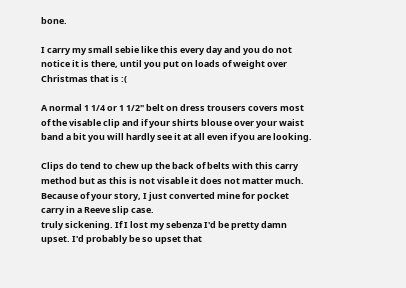bone.

I carry my small sebie like this every day and you do not notice it is there, until you put on loads of weight over Christmas that is :(

A normal 1 1/4 or 1 1/2" belt on dress trousers covers most of the visable clip and if your shirts blouse over your waist band a bit you will hardly see it at all even if you are looking.

Clips do tend to chew up the back of belts with this carry method but as this is not visable it does not matter much.
Because of your story, I just converted mine for pocket carry in a Reeve slip case.
truly sickening. If I lost my sebenza I'd be pretty damn upset. I'd probably be so upset that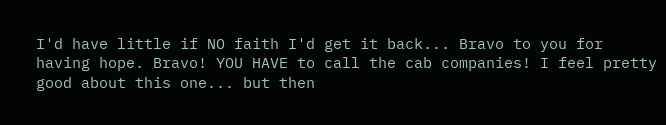I'd have little if NO faith I'd get it back... Bravo to you for having hope. Bravo! YOU HAVE to call the cab companies! I feel pretty good about this one... but then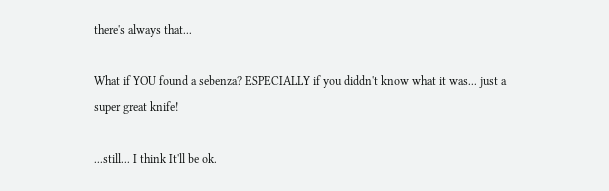there's always that...

What if YOU found a sebenza? ESPECIALLY if you diddn't know what it was... just a super great knife!

...still... I think It'll be ok.